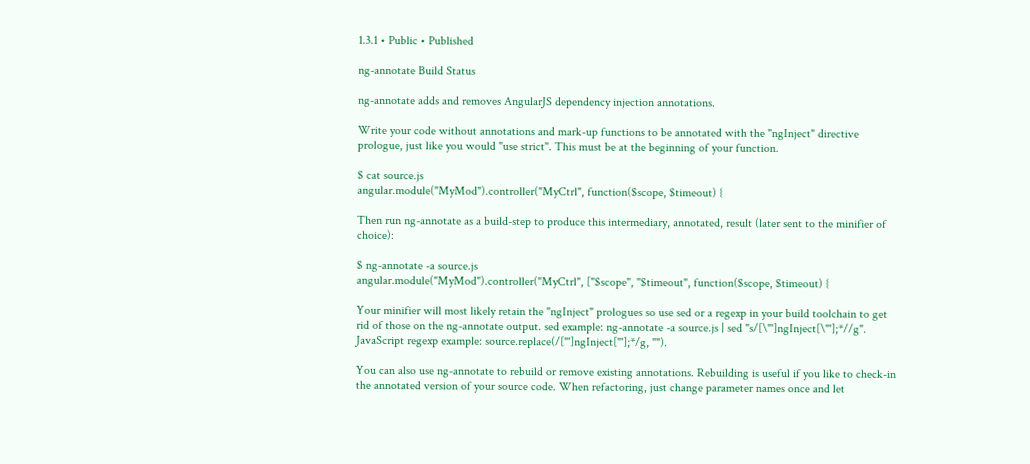1.3.1 • Public • Published

ng-annotate Build Status

ng-annotate adds and removes AngularJS dependency injection annotations.

Write your code without annotations and mark-up functions to be annotated with the "ngInject" directive prologue, just like you would "use strict". This must be at the beginning of your function.

$ cat source.js
angular.module("MyMod").controller("MyCtrl", function($scope, $timeout) {

Then run ng-annotate as a build-step to produce this intermediary, annotated, result (later sent to the minifier of choice):

$ ng-annotate -a source.js
angular.module("MyMod").controller("MyCtrl", ["$scope", "$timeout", function($scope, $timeout) {

Your minifier will most likely retain the "ngInject" prologues so use sed or a regexp in your build toolchain to get rid of those on the ng-annotate output. sed example: ng-annotate -a source.js | sed "s/[\"']ngInject[\"'];*//g". JavaScript regexp example: source.replace(/["']ngInject["'];*/g, "").

You can also use ng-annotate to rebuild or remove existing annotations. Rebuilding is useful if you like to check-in the annotated version of your source code. When refactoring, just change parameter names once and let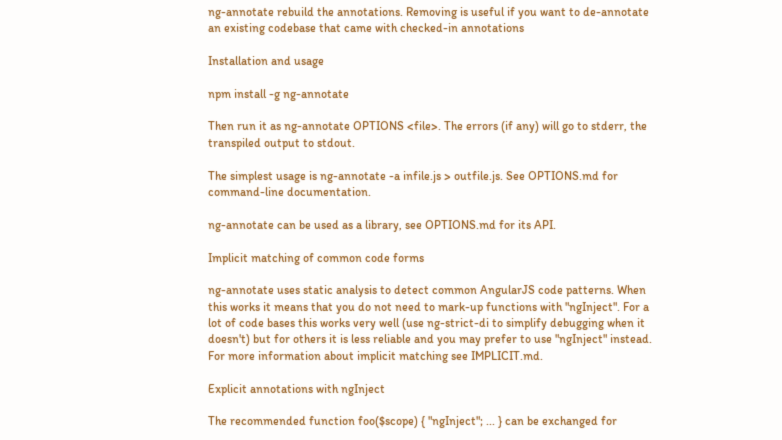ng-annotate rebuild the annotations. Removing is useful if you want to de-annotate an existing codebase that came with checked-in annotations

Installation and usage

npm install -g ng-annotate

Then run it as ng-annotate OPTIONS <file>. The errors (if any) will go to stderr, the transpiled output to stdout.

The simplest usage is ng-annotate -a infile.js > outfile.js. See OPTIONS.md for command-line documentation.

ng-annotate can be used as a library, see OPTIONS.md for its API.

Implicit matching of common code forms

ng-annotate uses static analysis to detect common AngularJS code patterns. When this works it means that you do not need to mark-up functions with "ngInject". For a lot of code bases this works very well (use ng-strict-di to simplify debugging when it doesn't) but for others it is less reliable and you may prefer to use "ngInject" instead. For more information about implicit matching see IMPLICIT.md.

Explicit annotations with ngInject

The recommended function foo($scope) { "ngInject"; ... } can be exchanged for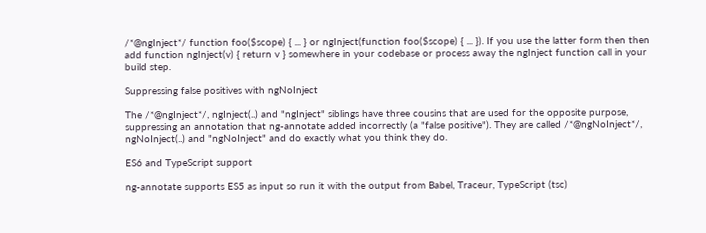/*@ngInject*/ function foo($scope) { ... } or ngInject(function foo($scope) { ... }). If you use the latter form then then add function ngInject(v) { return v } somewhere in your codebase or process away the ngInject function call in your build step.

Suppressing false positives with ngNoInject

The /*@ngInject*/, ngInject(..) and "ngInject" siblings have three cousins that are used for the opposite purpose, suppressing an annotation that ng-annotate added incorrectly (a "false positive"). They are called /*@ngNoInject*/, ngNoInject(..) and "ngNoInject" and do exactly what you think they do.

ES6 and TypeScript support

ng-annotate supports ES5 as input so run it with the output from Babel, Traceur, TypeScript (tsc)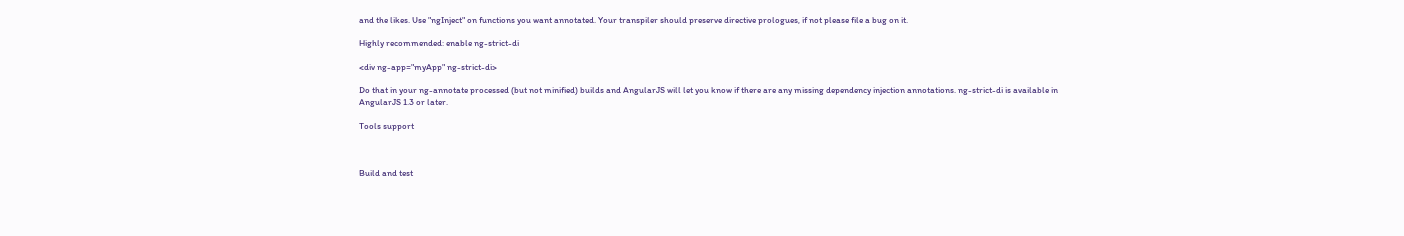and the likes. Use "ngInject" on functions you want annotated. Your transpiler should preserve directive prologues, if not please file a bug on it.

Highly recommended: enable ng-strict-di

<div ng-app="myApp" ng-strict-di>

Do that in your ng-annotate processed (but not minified) builds and AngularJS will let you know if there are any missing dependency injection annotations. ng-strict-di is available in AngularJS 1.3 or later.

Tools support



Build and test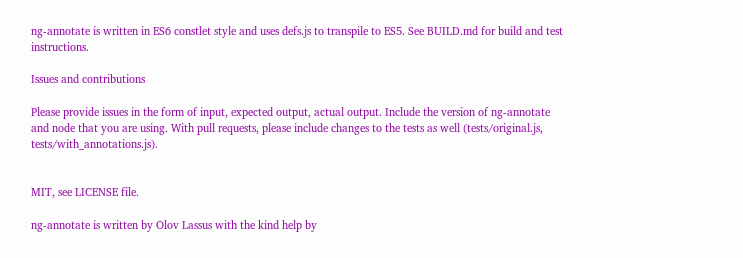ng-annotate is written in ES6 constlet style and uses defs.js to transpile to ES5. See BUILD.md for build and test instructions.

Issues and contributions

Please provide issues in the form of input, expected output, actual output. Include the version of ng-annotate and node that you are using. With pull requests, please include changes to the tests as well (tests/original.js, tests/with_annotations.js).


MIT, see LICENSE file.

ng-annotate is written by Olov Lassus with the kind help by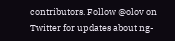contributors. Follow @olov on Twitter for updates about ng-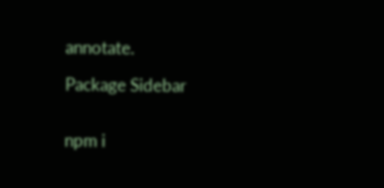annotate.

Package Sidebar


npm i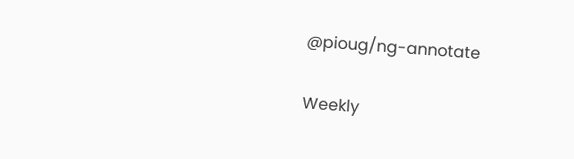@pioug/ng-annotate

Weekly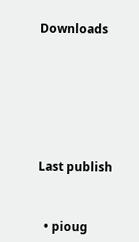Downloads






Last publish


  • pioug